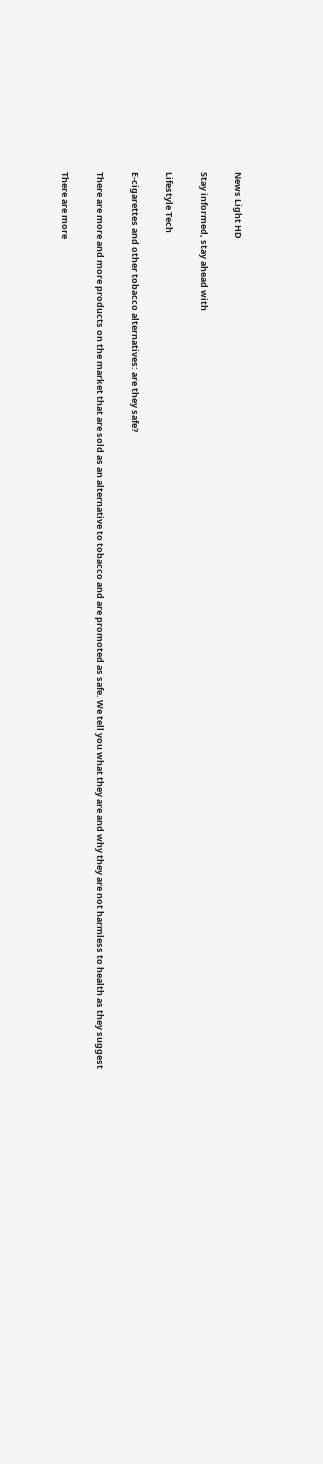News Light HD

Stay informed, stay ahead with

Lifestyle Tech

E-cigarettes and other tobacco alternatives: are they safe?

There are more and more products on the market that are sold as an alternative to tobacco and are promoted as safe. We tell you what they are and why they are not harmless to health as they suggest

There are more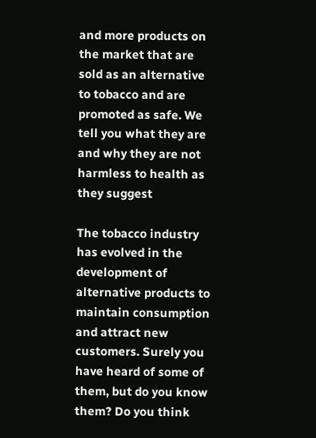and more products on the market that are sold as an alternative to tobacco and are promoted as safe. We tell you what they are and why they are not harmless to health as they suggest

The tobacco industry has evolved in the development of alternative products to maintain consumption and attract new customers. Surely you have heard of some of them, but do you know them? Do you think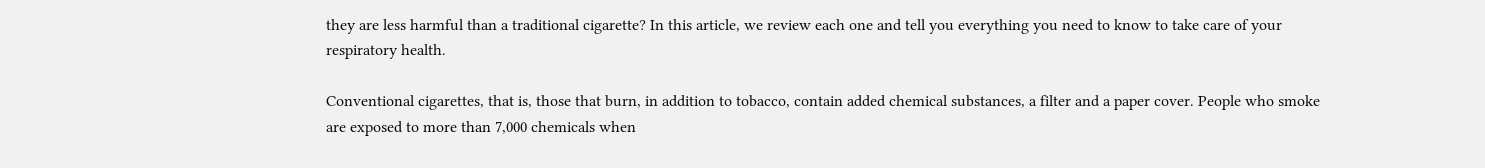they are less harmful than a traditional cigarette? In this article, we review each one and tell you everything you need to know to take care of your respiratory health.

Conventional cigarettes, that is, those that burn, in addition to tobacco, contain added chemical substances, a filter and a paper cover. People who smoke are exposed to more than 7,000 chemicals when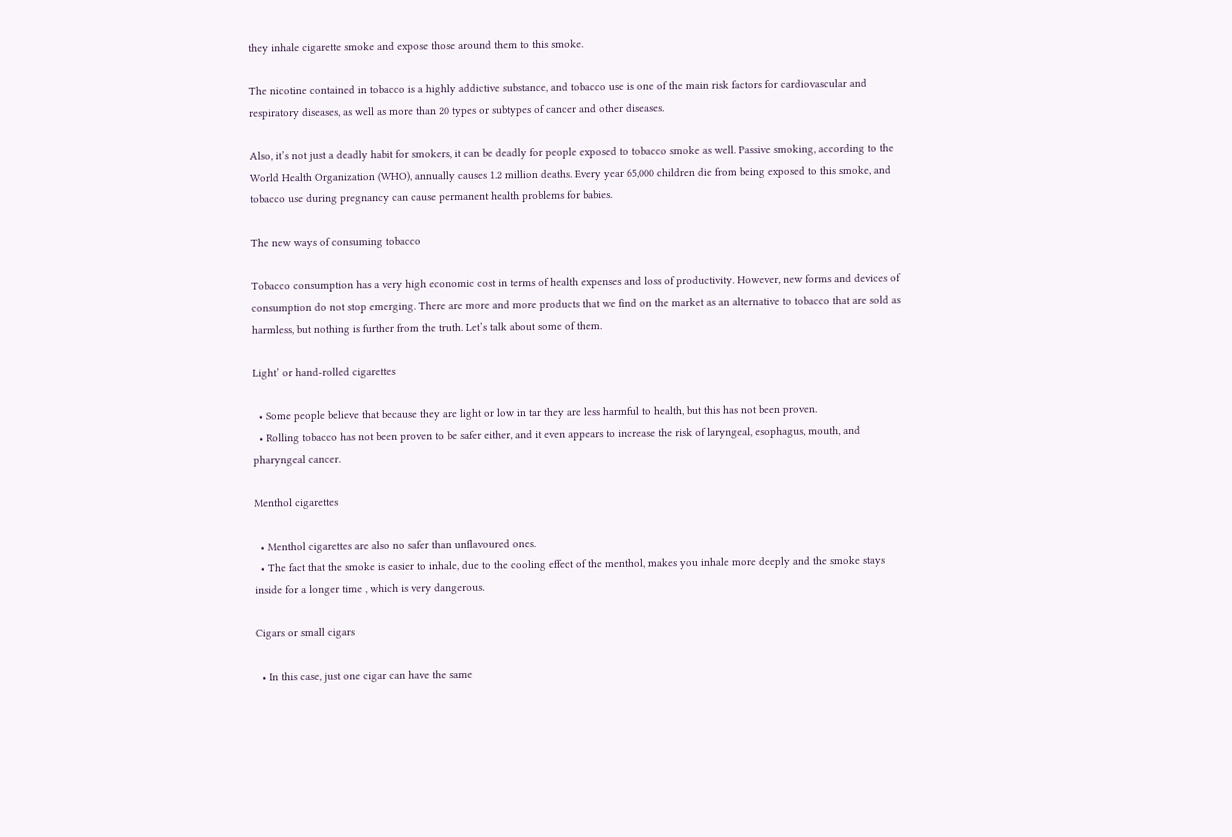they inhale cigarette smoke and expose those around them to this smoke.

The nicotine contained in tobacco is a highly addictive substance, and tobacco use is one of the main risk factors for cardiovascular and respiratory diseases, as well as more than 20 types or subtypes of cancer and other diseases.

Also, it’s not just a deadly habit for smokers, it can be deadly for people exposed to tobacco smoke as well. Passive smoking, according to the World Health Organization (WHO), annually causes 1.2 million deaths. Every year 65,000 children die from being exposed to this smoke, and tobacco use during pregnancy can cause permanent health problems for babies.

The new ways of consuming tobacco

Tobacco consumption has a very high economic cost in terms of health expenses and loss of productivity. However, new forms and devices of consumption do not stop emerging. There are more and more products that we find on the market as an alternative to tobacco that are sold as harmless, but nothing is further from the truth. Let’s talk about some of them.

Light’ or hand-rolled cigarettes

  • Some people believe that because they are light or low in tar they are less harmful to health, but this has not been proven.
  • Rolling tobacco has not been proven to be safer either, and it even appears to increase the risk of laryngeal, esophagus, mouth, and pharyngeal cancer.

Menthol cigarettes

  • Menthol cigarettes are also no safer than unflavoured ones.
  • The fact that the smoke is easier to inhale, due to the cooling effect of the menthol, makes you inhale more deeply and the smoke stays inside for a longer time , which is very dangerous.

Cigars or small cigars

  • In this case, just one cigar can have the same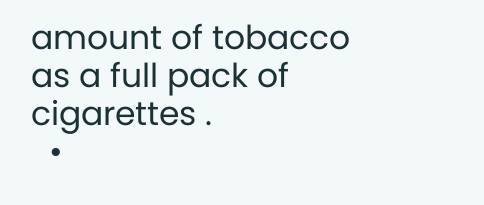amount of tobacco as a full pack of cigarettes .
  •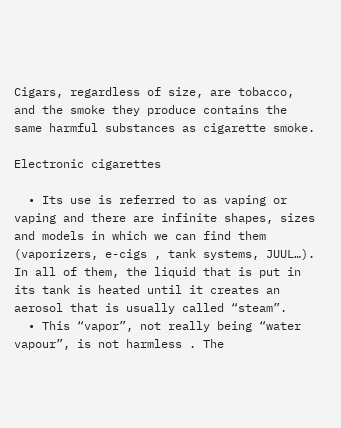Cigars, regardless of size, are tobacco, and the smoke they produce contains the same harmful substances as cigarette smoke.

Electronic cigarettes

  • Its use is referred to as vaping or vaping and there are infinite shapes, sizes and models in which we can find them (vaporizers, e-cigs , tank systems, JUUL…). In all of them, the liquid that is put in its tank is heated until it creates an aerosol that is usually called “steam”.
  • This “vapor”, not really being “water vapour”, is not harmless . The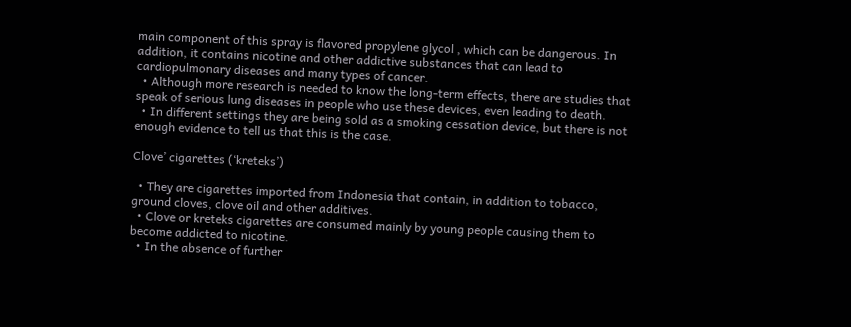main component of this spray is flavored propylene glycol , which can be dangerous. In addition, it contains nicotine and other addictive substances that can lead to cardiopulmonary diseases and many types of cancer.
  • Although more research is needed to know the long-term effects, there are studies that speak of serious lung diseases in people who use these devices, even leading to death.
  • In different settings they are being sold as a smoking cessation device, but there is not enough evidence to tell us that this is the case.

Clove’ cigarettes (‘kreteks’)

  • They are cigarettes imported from Indonesia that contain, in addition to tobacco, ground cloves, clove oil and other additives.
  • Clove or kreteks cigarettes are consumed mainly by young people causing them to become addicted to nicotine.
  • In the absence of further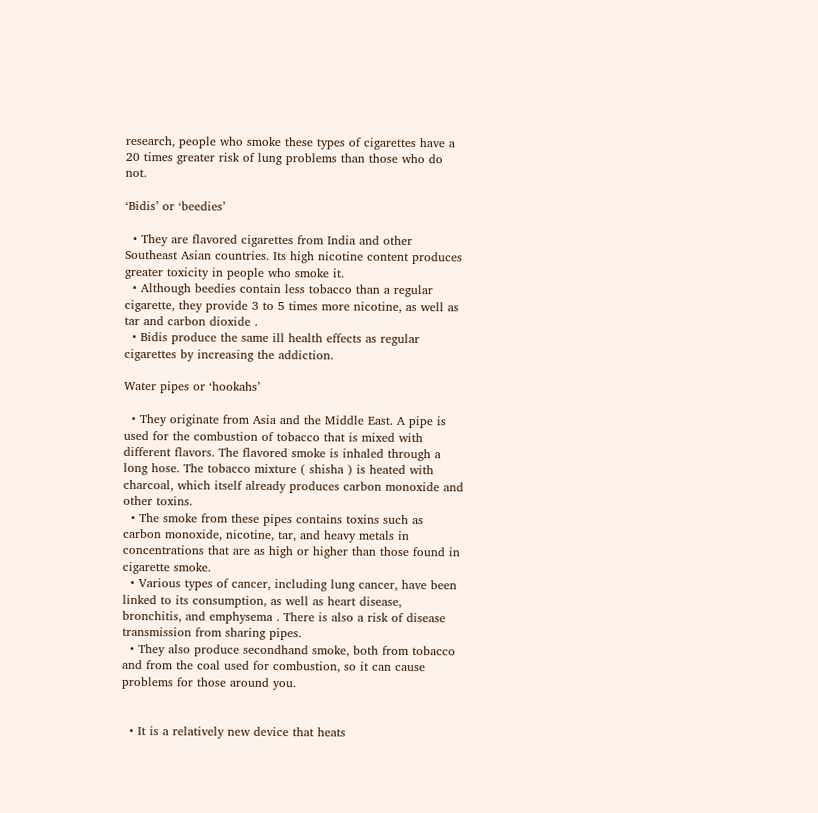research, people who smoke these types of cigarettes have a 20 times greater risk of lung problems than those who do not.

‘Bidis’ or ‘beedies’

  • They are flavored cigarettes from India and other Southeast Asian countries. Its high nicotine content produces greater toxicity in people who smoke it.
  • Although beedies contain less tobacco than a regular cigarette, they provide 3 to 5 times more nicotine, as well as tar and carbon dioxide .
  • Bidis produce the same ill health effects as regular cigarettes by increasing the addiction.

Water pipes or ‘hookahs’

  • They originate from Asia and the Middle East. A pipe is used for the combustion of tobacco that is mixed with different flavors. The flavored smoke is inhaled through a long hose. The tobacco mixture ( shisha ) is heated with charcoal, which itself already produces carbon monoxide and other toxins.
  • The smoke from these pipes contains toxins such as carbon monoxide, nicotine, tar, and heavy metals in concentrations that are as high or higher than those found in cigarette smoke.
  • Various types of cancer, including lung cancer, have been linked to its consumption, as well as heart disease, bronchitis, and emphysema . There is also a risk of disease transmission from sharing pipes.
  • They also produce secondhand smoke, both from tobacco and from the coal used for combustion, so it can cause problems for those around you.


  • It is a relatively new device that heats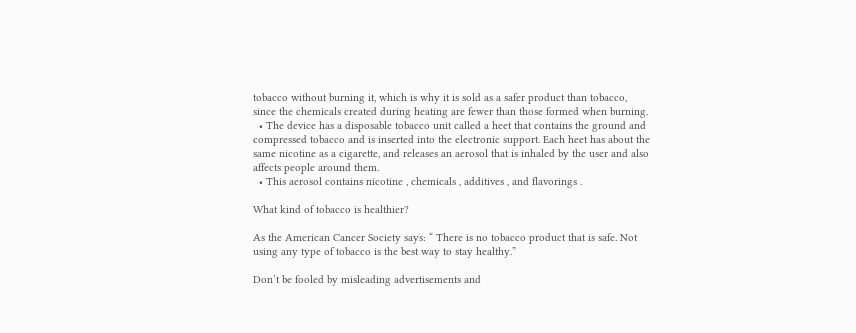tobacco without burning it, which is why it is sold as a safer product than tobacco, since the chemicals created during heating are fewer than those formed when burning.
  • The device has a disposable tobacco unit called a heet that contains the ground and compressed tobacco and is inserted into the electronic support. Each heet has about the same nicotine as a cigarette, and releases an aerosol that is inhaled by the user and also affects people around them.
  • This aerosol contains nicotine , chemicals , additives , and flavorings .

What kind of tobacco is healthier?

As the American Cancer Society says: “ There is no tobacco product that is safe. Not using any type of tobacco is the best way to stay healthy.”

Don’t be fooled by misleading advertisements and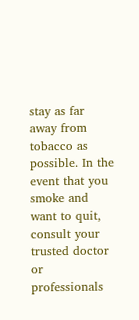stay as far away from tobacco as possible. In the event that you smoke and want to quit, consult your trusted doctor or professionals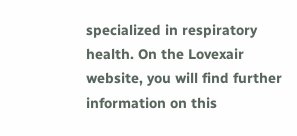specialized in respiratory health. On the Lovexair website, you will find further information on this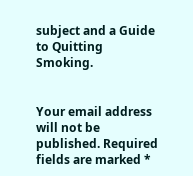subject and a Guide to Quitting Smoking.


Your email address will not be published. Required fields are marked *